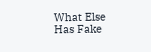What Else Has Fake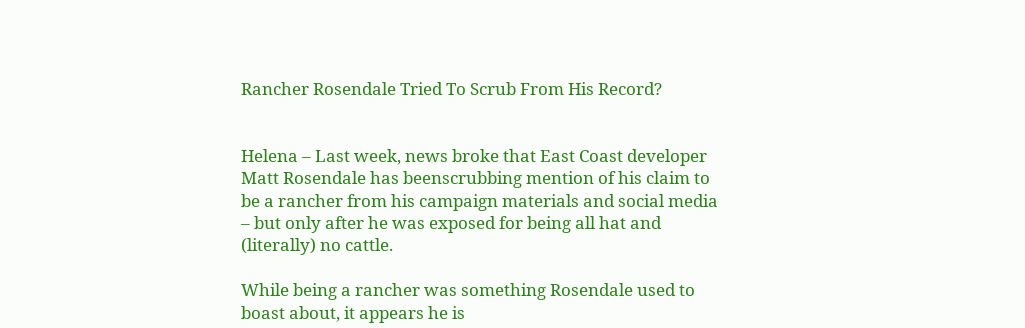Rancher Rosendale Tried To Scrub From His Record?


Helena – Last week, news broke that East Coast developer Matt Rosendale has beenscrubbing mention of his claim to be a rancher from his campaign materials and social media – but only after he was exposed for being all hat and (literally) no cattle.

While being a rancher was something Rosendale used to boast about, it appears he is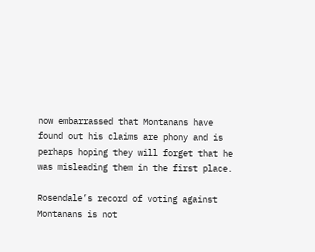now embarrassed that Montanans have found out his claims are phony and is perhaps hoping they will forget that he was misleading them in the first place.

Rosendale’s record of voting against Montanans is not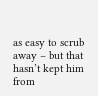as easy to scrub away – but that hasn’t kept him from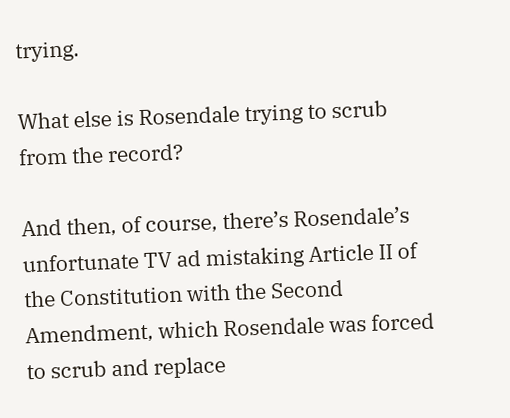trying.

What else is Rosendale trying to scrub from the record?

And then, of course, there’s Rosendale’s unfortunate TV ad mistaking Article II of the Constitution with the Second Amendment, which Rosendale was forced to scrub and replace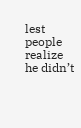lest people realize he didn’t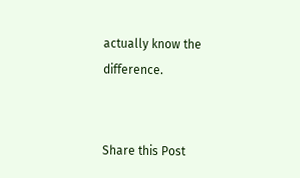actually know the difference.


Share this Post